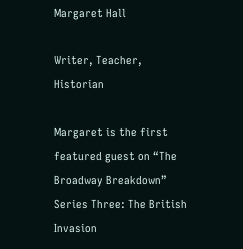Margaret Hall

Writer, Teacher, Historian

Margaret is the first featured guest on “The Broadway Breakdown” Series Three: The British Invasion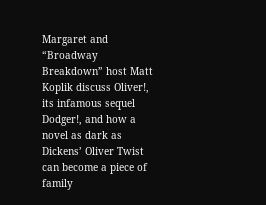Margaret and “Broadway Breakdown” host Matt Koplik discuss Oliver!, its infamous sequel Dodger!, and how a novel as dark as Dickens’ Oliver Twist can become a piece of family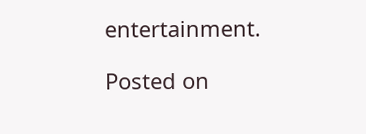entertainment.

Posted on